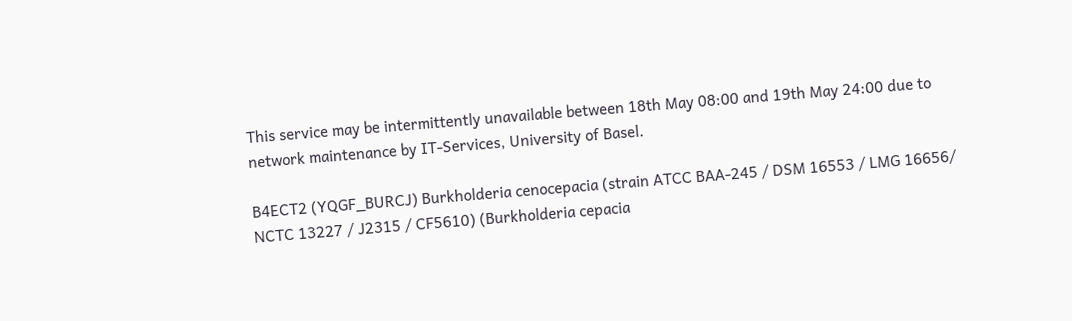This service may be intermittently unavailable between 18th May 08:00 and 19th May 24:00 due to network maintenance by IT-Services, University of Basel.

B4ECT2 (YQGF_BURCJ) Burkholderia cenocepacia (strain ATCC BAA-245 / DSM 16553 / LMG 16656/ NCTC 13227 / J2315 / CF5610) (Burkholderia cepacia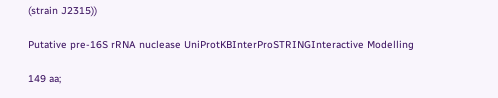(strain J2315))

Putative pre-16S rRNA nuclease UniProtKBInterProSTRINGInteractive Modelling

149 aa;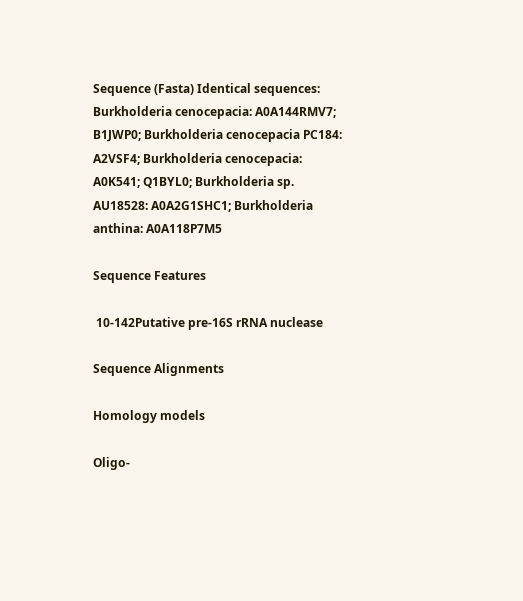Sequence (Fasta) Identical sequences: Burkholderia cenocepacia: A0A144RMV7; B1JWP0; Burkholderia cenocepacia PC184: A2VSF4; Burkholderia cenocepacia: A0K541; Q1BYL0; Burkholderia sp. AU18528: A0A2G1SHC1; Burkholderia anthina: A0A118P7M5

Sequence Features

 10-142Putative pre-16S rRNA nuclease

Sequence Alignments

Homology models

Oligo-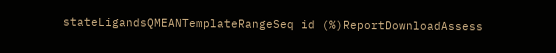stateLigandsQMEANTemplateRangeSeq id (%)ReportDownloadAssess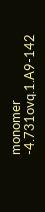monomer -4.731ovq.1.A9-142